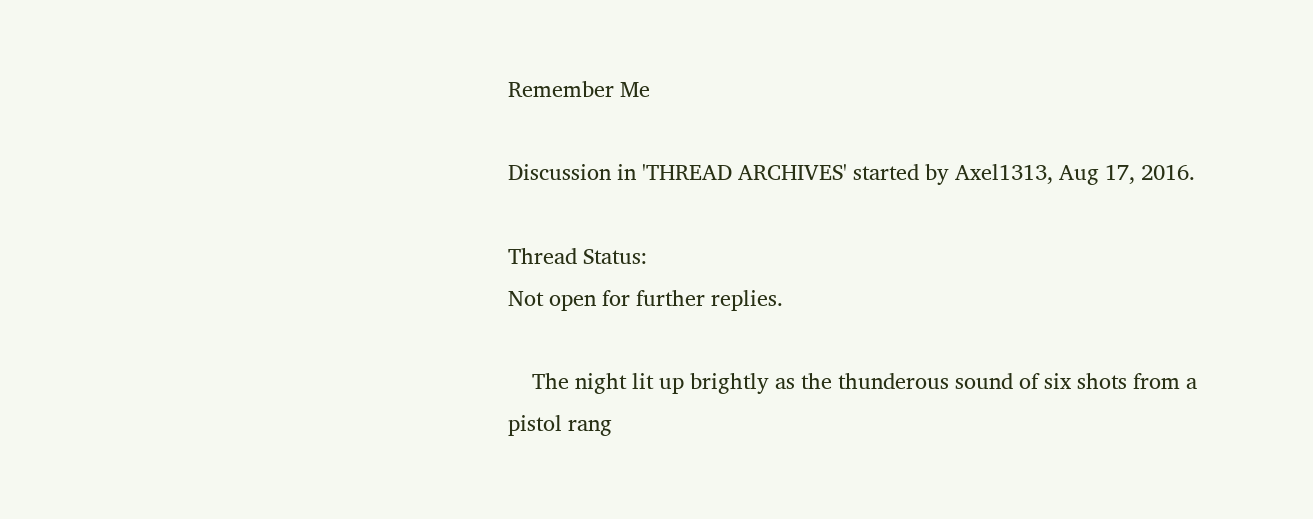Remember Me

Discussion in 'THREAD ARCHIVES' started by Axel1313, Aug 17, 2016.

Thread Status:
Not open for further replies.

    The night lit up brightly as the thunderous sound of six shots from a pistol rang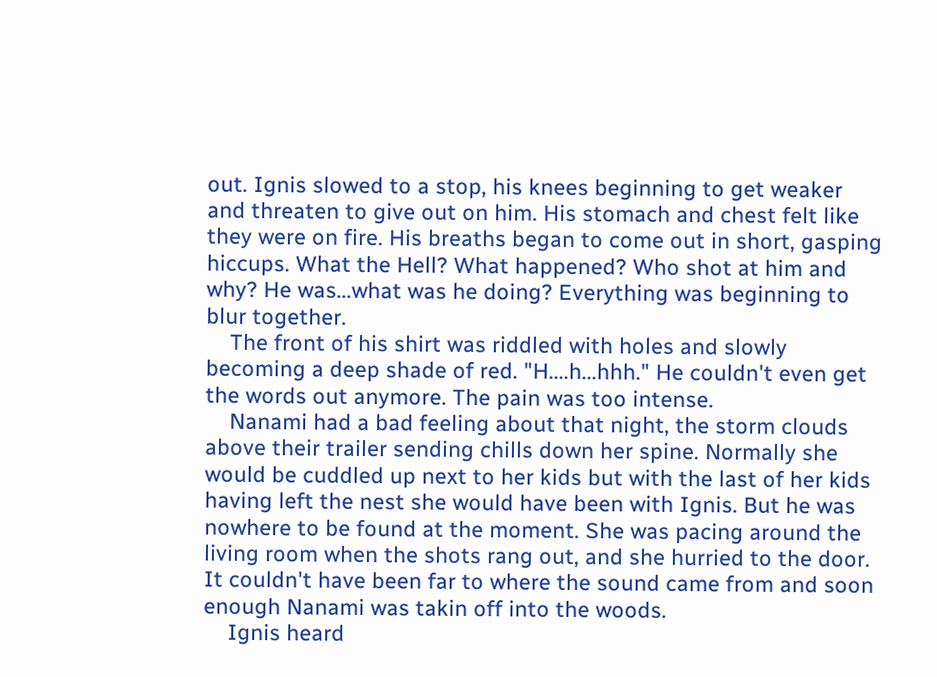out. Ignis slowed to a stop, his knees beginning to get weaker and threaten to give out on him. His stomach and chest felt like they were on fire. His breaths began to come out in short, gasping hiccups. What the Hell? What happened? Who shot at him and why? He was...what was he doing? Everything was beginning to blur together.
    The front of his shirt was riddled with holes and slowly becoming a deep shade of red. "H....h...hhh." He couldn't even get the words out anymore. The pain was too intense.
    Nanami had a bad feeling about that night, the storm clouds above their trailer sending chills down her spine. Normally she would be cuddled up next to her kids but with the last of her kids having left the nest she would have been with Ignis. But he was nowhere to be found at the moment. She was pacing around the living room when the shots rang out, and she hurried to the door. It couldn't have been far to where the sound came from and soon enough Nanami was takin off into the woods.
    Ignis heard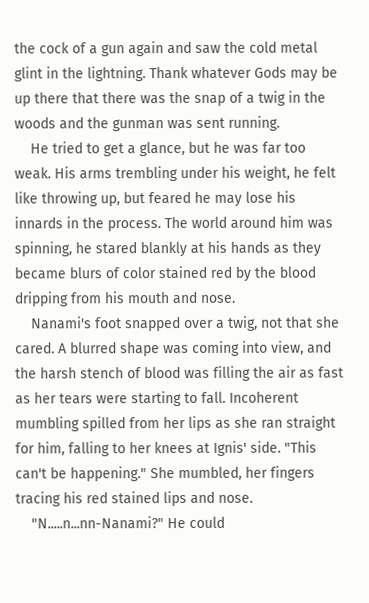the cock of a gun again and saw the cold metal glint in the lightning. Thank whatever Gods may be up there that there was the snap of a twig in the woods and the gunman was sent running.
    He tried to get a glance, but he was far too weak. His arms trembling under his weight, he felt like throwing up, but feared he may lose his innards in the process. The world around him was spinning, he stared blankly at his hands as they became blurs of color stained red by the blood dripping from his mouth and nose.
    Nanami's foot snapped over a twig, not that she cared. A blurred shape was coming into view, and the harsh stench of blood was filling the air as fast as her tears were starting to fall. Incoherent mumbling spilled from her lips as she ran straight for him, falling to her knees at Ignis' side. "This can't be happening." She mumbled, her fingers tracing his red stained lips and nose.
    "N.....n...nn-Nanami?" He could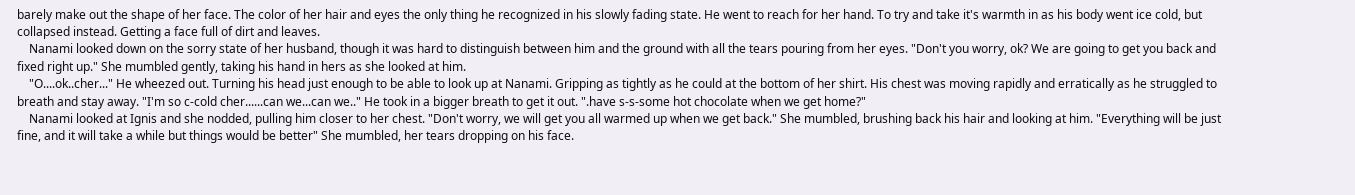barely make out the shape of her face. The color of her hair and eyes the only thing he recognized in his slowly fading state. He went to reach for her hand. To try and take it's warmth in as his body went ice cold, but collapsed instead. Getting a face full of dirt and leaves.
    Nanami looked down on the sorry state of her husband, though it was hard to distinguish between him and the ground with all the tears pouring from her eyes. "Don't you worry, ok? We are going to get you back and fixed right up." She mumbled gently, taking his hand in hers as she looked at him.
    "O....ok..cher..." He wheezed out. Turning his head just enough to be able to look up at Nanami. Gripping as tightly as he could at the bottom of her shirt. His chest was moving rapidly and erratically as he struggled to breath and stay away. "I'm so c-cold cher......can we...can we.." He took in a bigger breath to get it out. ".have s-s-some hot chocolate when we get home?"
    Nanami looked at Ignis and she nodded, pulling him closer to her chest. "Don't worry, we will get you all warmed up when we get back." She mumbled, brushing back his hair and looking at him. "Everything will be just fine, and it will take a while but things would be better" She mumbled, her tears dropping on his face.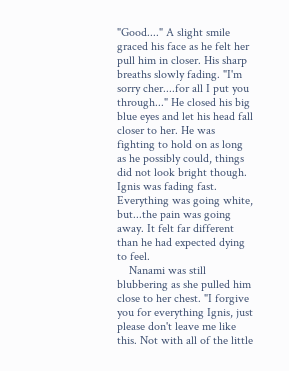"Good...." A slight smile graced his face as he felt her pull him in closer. His sharp breaths slowly fading. "I'm sorry cher....for all I put you through..." He closed his big blue eyes and let his head fall closer to her. He was fighting to hold on as long as he possibly could, things did not look bright though. Ignis was fading fast. Everything was going white, but...the pain was going away. It felt far different than he had expected dying to feel.
    Nanami was still blubbering as she pulled him close to her chest. "I forgive you for everything Ignis, just please don't leave me like this. Not with all of the little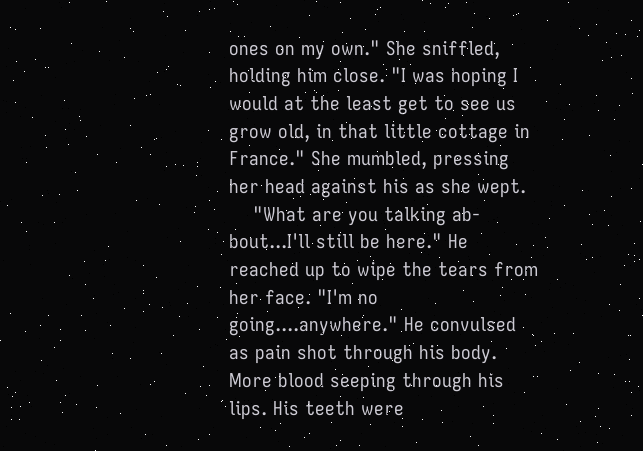ones on my own." She sniffled, holding him close. "I was hoping I would at the least get to see us grow old, in that little cottage in France." She mumbled, pressing her head against his as she wept.
    "What are you talking ab-bout...I'll still be here." He reached up to wipe the tears from her face. "I'm no going....anywhere." He convulsed as pain shot through his body. More blood seeping through his lips. His teeth were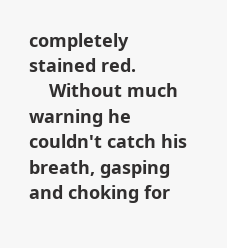completely stained red.
    Without much warning he couldn't catch his breath, gasping and choking for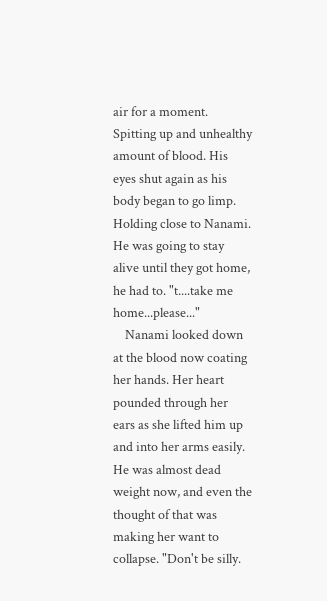air for a moment. Spitting up and unhealthy amount of blood. His eyes shut again as his body began to go limp. Holding close to Nanami. He was going to stay alive until they got home, he had to. "t....take me home...please..."
    Nanami looked down at the blood now coating her hands. Her heart pounded through her ears as she lifted him up and into her arms easily. He was almost dead weight now, and even the thought of that was making her want to collapse. "Don't be silly.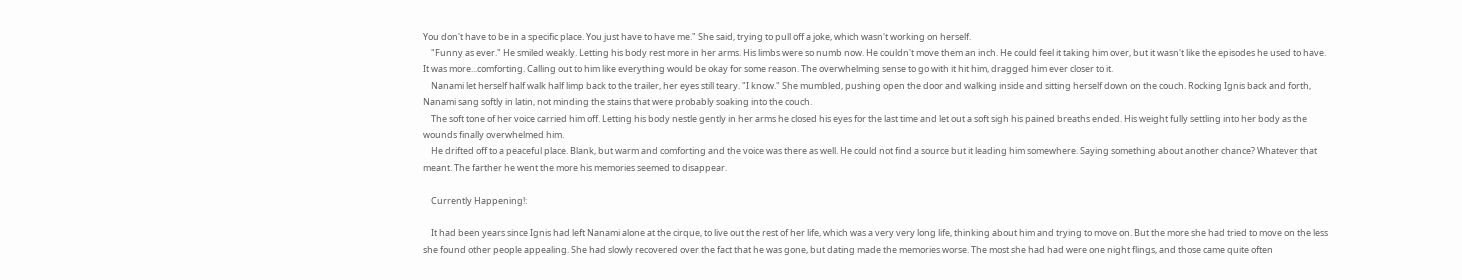You don't have to be in a specific place. You just have to have me." She said, trying to pull off a joke, which wasn't working on herself.
    "Funny as ever." He smiled weakly. Letting his body rest more in her arms. His limbs were so numb now. He couldn't move them an inch. He could feel it taking him over, but it wasn't like the episodes he used to have. It was more...comforting. Calling out to him like everything would be okay for some reason. The overwhelming sense to go with it hit him, dragged him ever closer to it.
    Nanami let herself half walk half limp back to the trailer, her eyes still teary. "I know." She mumbled, pushing open the door and walking inside and sitting herself down on the couch. Rocking Ignis back and forth, Nanami sang softly in latin, not minding the stains that were probably soaking into the couch.
    The soft tone of her voice carried him off. Letting his body nestle gently in her arms he closed his eyes for the last time and let out a soft sigh his pained breaths ended. His weight fully settling into her body as the wounds finally overwhelmed him.
    He drifted off to a peaceful place. Blank, but warm and comforting and the voice was there as well. He could not find a source but it leading him somewhere. Saying something about another chance? Whatever that meant. The farther he went the more his memories seemed to disappear.

    Currently Happening!:

    It had been years since Ignis had left Nanami alone at the cirque, to live out the rest of her life, which was a very very long life, thinking about him and trying to move on. But the more she had tried to move on the less she found other people appealing. She had slowly recovered over the fact that he was gone, but dating made the memories worse. The most she had had were one night flings, and those came quite often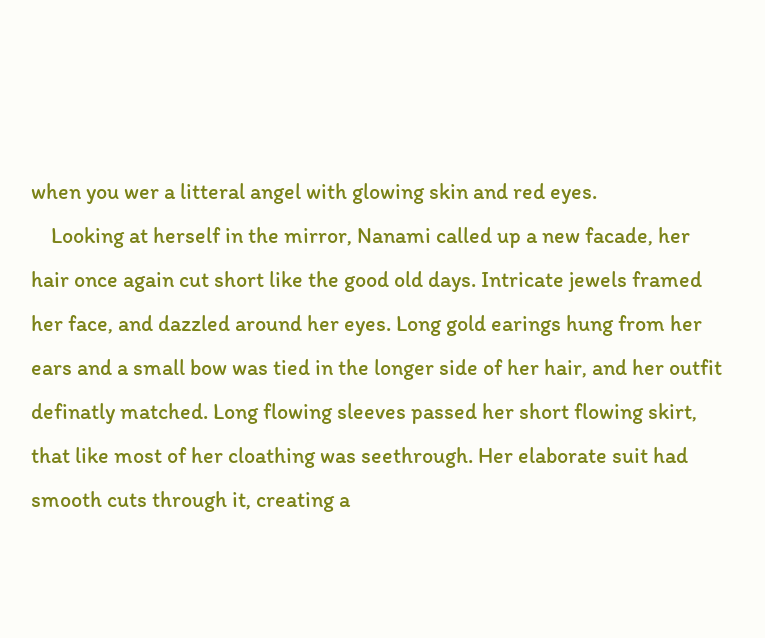when you wer a litteral angel with glowing skin and red eyes.
    Looking at herself in the mirror, Nanami called up a new facade, her hair once again cut short like the good old days. Intricate jewels framed her face, and dazzled around her eyes. Long gold earings hung from her ears and a small bow was tied in the longer side of her hair, and her outfit definatly matched. Long flowing sleeves passed her short flowing skirt, that like most of her cloathing was seethrough. Her elaborate suit had smooth cuts through it, creating a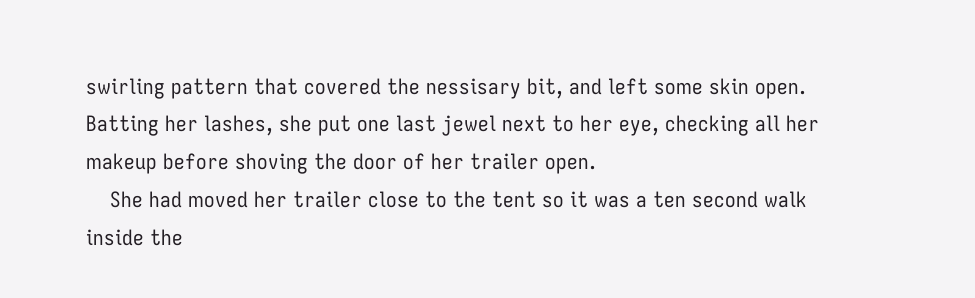swirling pattern that covered the nessisary bit, and left some skin open. Batting her lashes, she put one last jewel next to her eye, checking all her makeup before shoving the door of her trailer open.
    She had moved her trailer close to the tent so it was a ten second walk inside the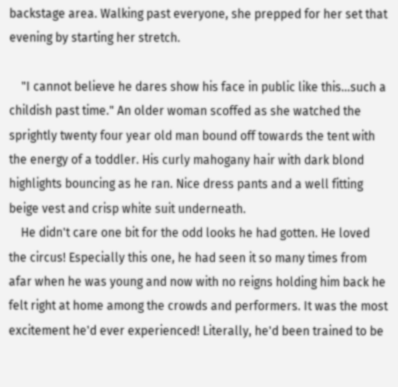backstage area. Walking past everyone, she prepped for her set that evening by starting her stretch.

    "I cannot believe he dares show his face in public like this...such a childish past time." An older woman scoffed as she watched the sprightly twenty four year old man bound off towards the tent with the energy of a toddler. His curly mahogany hair with dark blond highlights bouncing as he ran. Nice dress pants and a well fitting beige vest and crisp white suit underneath.
    He didn't care one bit for the odd looks he had gotten. He loved the circus! Especially this one, he had seen it so many times from afar when he was young and now with no reigns holding him back he felt right at home among the crowds and performers. It was the most excitement he'd ever experienced! Literally, he'd been trained to be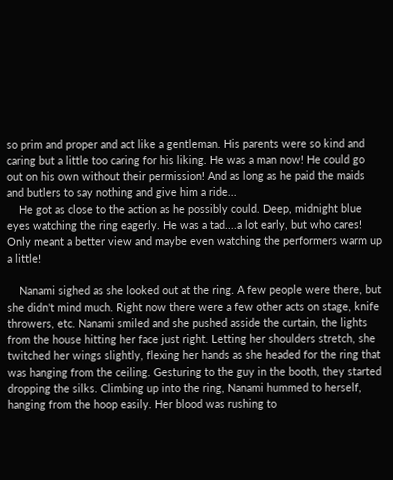so prim and proper and act like a gentleman. His parents were so kind and caring but a little too caring for his liking. He was a man now! He could go out on his own without their permission! And as long as he paid the maids and butlers to say nothing and give him a ride...
    He got as close to the action as he possibly could. Deep, midnight blue eyes watching the ring eagerly. He was a tad....a lot early, but who cares! Only meant a better view and maybe even watching the performers warm up a little!

    Nanami sighed as she looked out at the ring. A few people were there, but she didn't mind much. Right now there were a few other acts on stage, knife throwers, etc. Nanami smiled and she pushed asside the curtain, the lights from the house hitting her face just right. Letting her shoulders stretch, she twitched her wings slightly, flexing her hands as she headed for the ring that was hanging from the ceiling. Gesturing to the guy in the booth, they started dropping the silks. Climbing up into the ring, Nanami hummed to herself, hanging from the hoop easily. Her blood was rushing to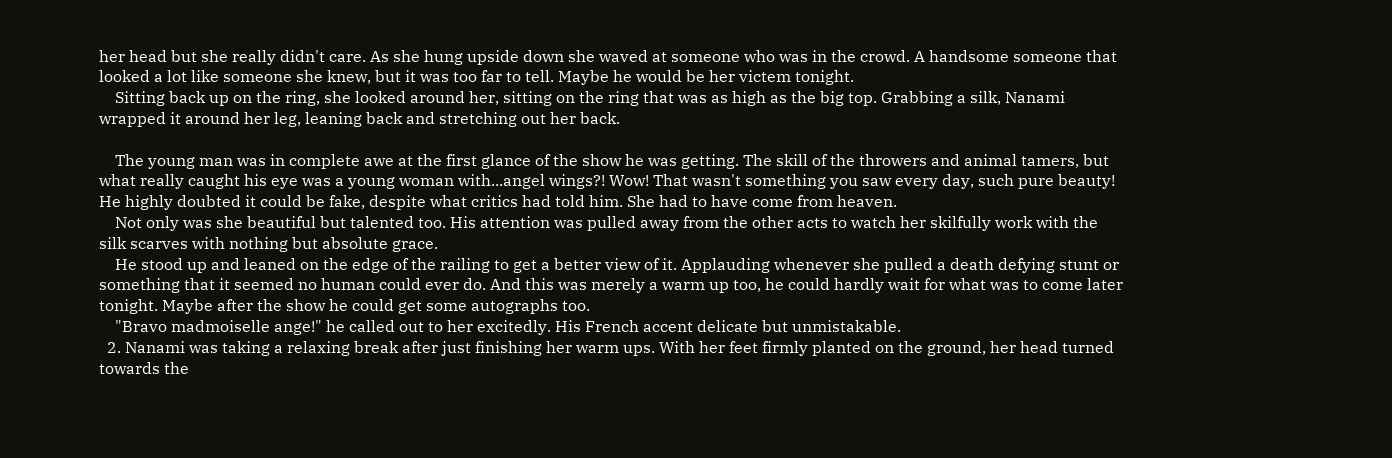her head but she really didn't care. As she hung upside down she waved at someone who was in the crowd. A handsome someone that looked a lot like someone she knew, but it was too far to tell. Maybe he would be her victem tonight.
    Sitting back up on the ring, she looked around her, sitting on the ring that was as high as the big top. Grabbing a silk, Nanami wrapped it around her leg, leaning back and stretching out her back.

    The young man was in complete awe at the first glance of the show he was getting. The skill of the throwers and animal tamers, but what really caught his eye was a young woman with...angel wings?! Wow! That wasn't something you saw every day, such pure beauty! He highly doubted it could be fake, despite what critics had told him. She had to have come from heaven.
    Not only was she beautiful but talented too. His attention was pulled away from the other acts to watch her skilfully work with the silk scarves with nothing but absolute grace.
    He stood up and leaned on the edge of the railing to get a better view of it. Applauding whenever she pulled a death defying stunt or something that it seemed no human could ever do. And this was merely a warm up too, he could hardly wait for what was to come later tonight. Maybe after the show he could get some autographs too.
    "Bravo madmoiselle ange!" he called out to her excitedly. His French accent delicate but unmistakable.
  2. Nanami was taking a relaxing break after just finishing her warm ups. With her feet firmly planted on the ground, her head turned towards the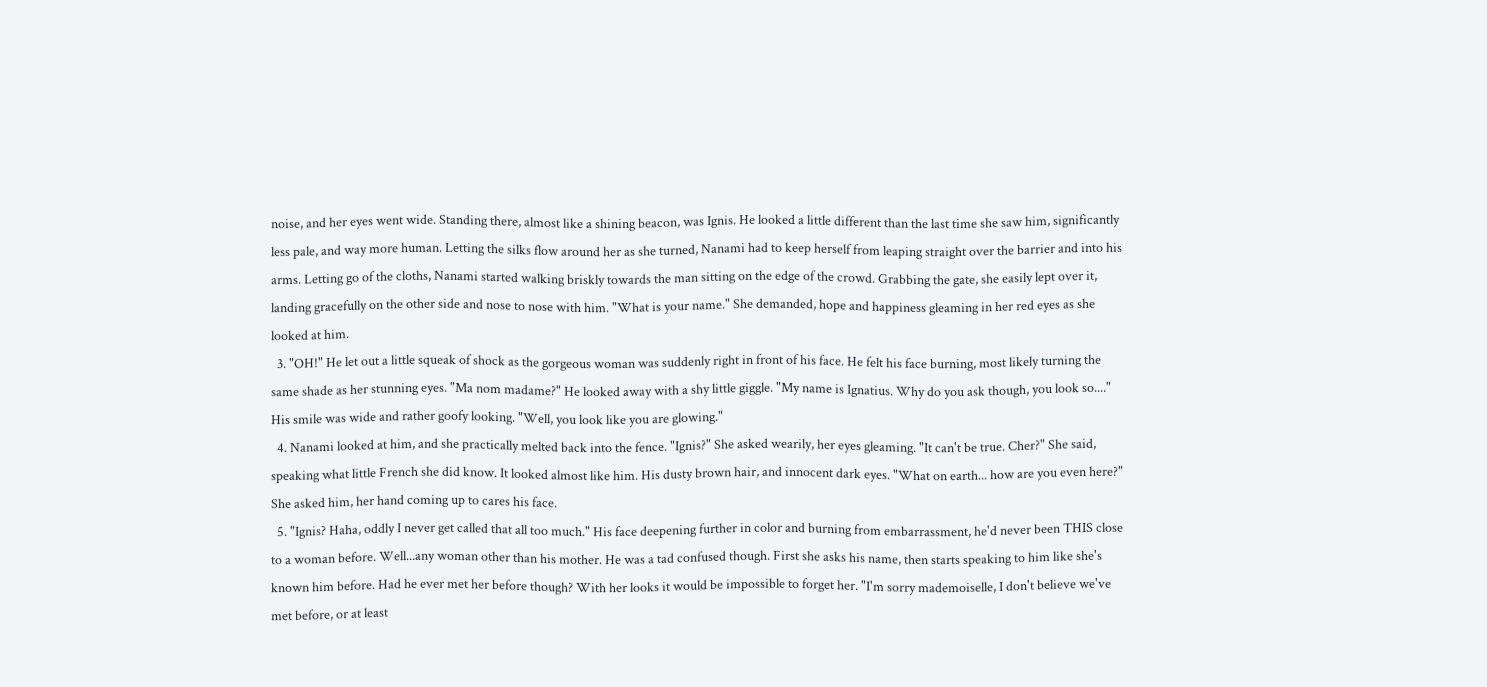noise, and her eyes went wide. Standing there, almost like a shining beacon, was Ignis. He looked a little different than the last time she saw him, significantly less pale, and way more human. Letting the silks flow around her as she turned, Nanami had to keep herself from leaping straight over the barrier and into his arms. Letting go of the cloths, Nanami started walking briskly towards the man sitting on the edge of the crowd. Grabbing the gate, she easily lept over it, landing gracefully on the other side and nose to nose with him. "What is your name." She demanded, hope and happiness gleaming in her red eyes as she looked at him.
  3. "OH!" He let out a little squeak of shock as the gorgeous woman was suddenly right in front of his face. He felt his face burning, most likely turning the same shade as her stunning eyes. "Ma nom madame?" He looked away with a shy little giggle. "My name is Ignatius. Why do you ask though, you look so...." His smile was wide and rather goofy looking. "Well, you look like you are glowing."
  4. Nanami looked at him, and she practically melted back into the fence. "Ignis?" She asked wearily, her eyes gleaming. "It can't be true. Cher?" She said, speaking what little French she did know. It looked almost like him. His dusty brown hair, and innocent dark eyes. "What on earth... how are you even here?" She asked him, her hand coming up to cares his face.
  5. "Ignis? Haha, oddly I never get called that all too much." His face deepening further in color and burning from embarrassment, he'd never been THIS close to a woman before. Well...any woman other than his mother. He was a tad confused though. First she asks his name, then starts speaking to him like she's known him before. Had he ever met her before though? With her looks it would be impossible to forget her. "I'm sorry mademoiselle, I don't believe we've met before, or at least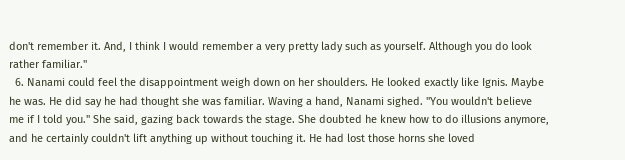don't remember it. And, I think I would remember a very pretty lady such as yourself. Although you do look rather familiar."
  6. Nanami could feel the disappointment weigh down on her shoulders. He looked exactly like Ignis. Maybe he was. He did say he had thought she was familiar. Waving a hand, Nanami sighed. "You wouldn't believe me if I told you." She said, gazing back towards the stage. She doubted he knew how to do illusions anymore, and he certainly couldn't lift anything up without touching it. He had lost those horns she loved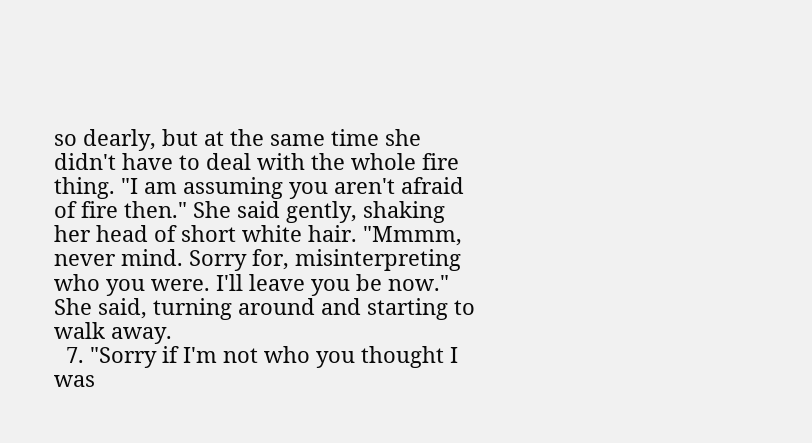so dearly, but at the same time she didn't have to deal with the whole fire thing. "I am assuming you aren't afraid of fire then." She said gently, shaking her head of short white hair. "Mmmm, never mind. Sorry for, misinterpreting who you were. I'll leave you be now." She said, turning around and starting to walk away.
  7. "Sorry if I'm not who you thought I was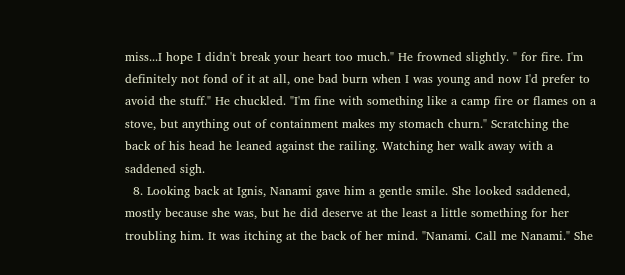miss...I hope I didn't break your heart too much." He frowned slightly. " for fire. I'm definitely not fond of it at all, one bad burn when I was young and now I'd prefer to avoid the stuff." He chuckled. "I'm fine with something like a camp fire or flames on a stove, but anything out of containment makes my stomach churn." Scratching the back of his head he leaned against the railing. Watching her walk away with a saddened sigh.
  8. Looking back at Ignis, Nanami gave him a gentle smile. She looked saddened, mostly because she was, but he did deserve at the least a little something for her troubling him. It was itching at the back of her mind. "Nanami. Call me Nanami." She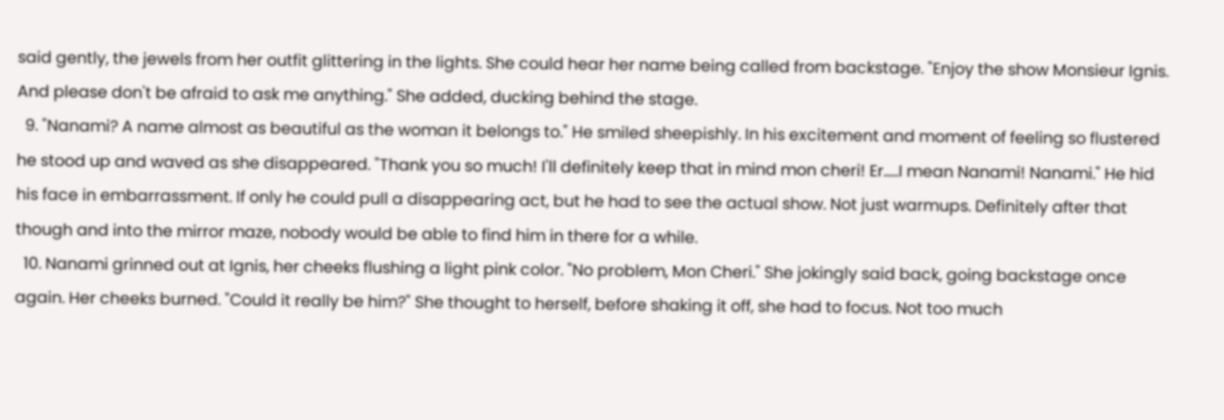said gently, the jewels from her outfit glittering in the lights. She could hear her name being called from backstage. "Enjoy the show Monsieur Ignis. And please don't be afraid to ask me anything." She added, ducking behind the stage.
  9. "Nanami? A name almost as beautiful as the woman it belongs to." He smiled sheepishly. In his excitement and moment of feeling so flustered he stood up and waved as she disappeared. "Thank you so much! I'll definitely keep that in mind mon cheri! Er.....I mean Nanami! Nanami." He hid his face in embarrassment. If only he could pull a disappearing act, but he had to see the actual show. Not just warmups. Definitely after that though and into the mirror maze, nobody would be able to find him in there for a while.
  10. Nanami grinned out at Ignis, her cheeks flushing a light pink color. "No problem, Mon Cheri." She jokingly said back, going backstage once again. Her cheeks burned. "Could it really be him?" She thought to herself, before shaking it off, she had to focus. Not too much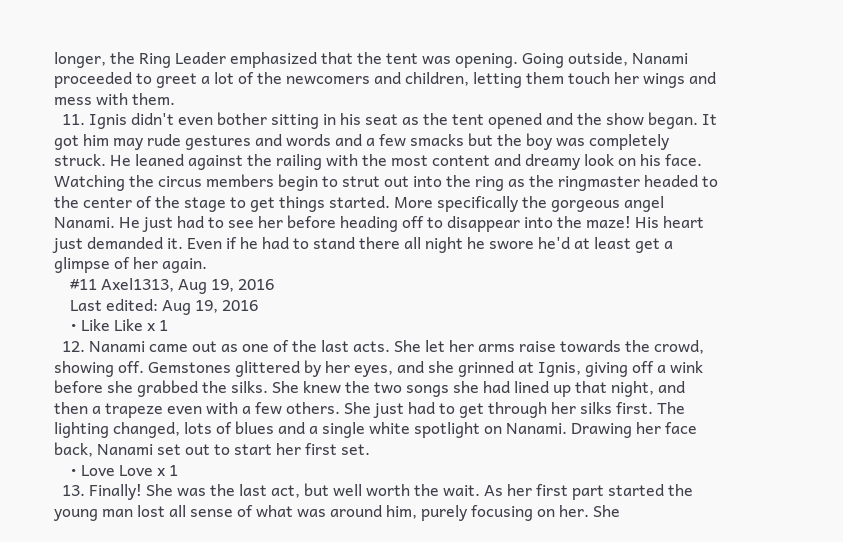longer, the Ring Leader emphasized that the tent was opening. Going outside, Nanami proceeded to greet a lot of the newcomers and children, letting them touch her wings and mess with them.
  11. Ignis didn't even bother sitting in his seat as the tent opened and the show began. It got him may rude gestures and words and a few smacks but the boy was completely struck. He leaned against the railing with the most content and dreamy look on his face. Watching the circus members begin to strut out into the ring as the ringmaster headed to the center of the stage to get things started. More specifically the gorgeous angel Nanami. He just had to see her before heading off to disappear into the maze! His heart just demanded it. Even if he had to stand there all night he swore he'd at least get a glimpse of her again.
    #11 Axel1313, Aug 19, 2016
    Last edited: Aug 19, 2016
    • Like Like x 1
  12. Nanami came out as one of the last acts. She let her arms raise towards the crowd, showing off. Gemstones glittered by her eyes, and she grinned at Ignis, giving off a wink before she grabbed the silks. She knew the two songs she had lined up that night, and then a trapeze even with a few others. She just had to get through her silks first. The lighting changed, lots of blues and a single white spotlight on Nanami. Drawing her face back, Nanami set out to start her first set.
    • Love Love x 1
  13. Finally! She was the last act, but well worth the wait. As her first part started the young man lost all sense of what was around him, purely focusing on her. She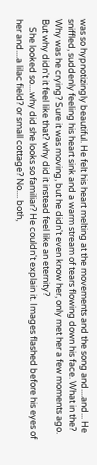was so hypnotizingly beautiful. He felt his heart melting at the movements and the song and....and... He sniffled, suddenly feeling his heart sink and a warm stream of tears flowing down his face. What in the? Why was he crying? Sure it was moving, but he didn't even know her, only met her a few moments ago. But why didn't it feel like that? why did it instead feel like an eternity?
    She looked so....why did she looks so familiar? He couldn't explain it. Images flashed before his eyes of her and....a lilac field? or small cottage? No.... both,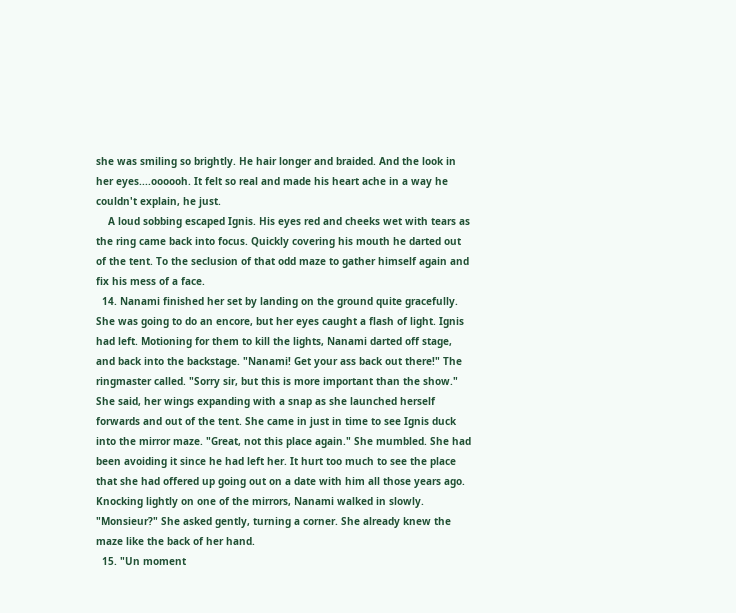she was smiling so brightly. He hair longer and braided. And the look in her eyes....oooooh. It felt so real and made his heart ache in a way he couldn't explain, he just.
    A loud sobbing escaped Ignis. His eyes red and cheeks wet with tears as the ring came back into focus. Quickly covering his mouth he darted out of the tent. To the seclusion of that odd maze to gather himself again and fix his mess of a face.
  14. Nanami finished her set by landing on the ground quite gracefully. She was going to do an encore, but her eyes caught a flash of light. Ignis had left. Motioning for them to kill the lights, Nanami darted off stage, and back into the backstage. "Nanami! Get your ass back out there!" The ringmaster called. "Sorry sir, but this is more important than the show." She said, her wings expanding with a snap as she launched herself forwards and out of the tent. She came in just in time to see Ignis duck into the mirror maze. "Great, not this place again." She mumbled. She had been avoiding it since he had left her. It hurt too much to see the place that she had offered up going out on a date with him all those years ago. Knocking lightly on one of the mirrors, Nanami walked in slowly. "Monsieur?" She asked gently, turning a corner. She already knew the maze like the back of her hand.
  15. "Un moment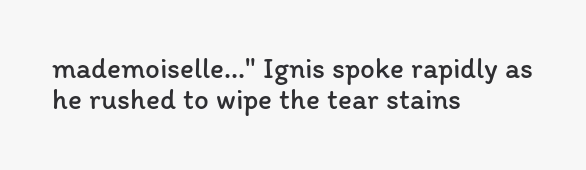mademoiselle..." Ignis spoke rapidly as he rushed to wipe the tear stains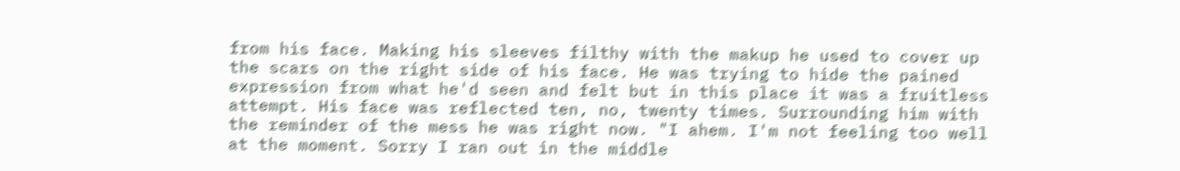from his face. Making his sleeves filthy with the makup he used to cover up the scars on the right side of his face. He was trying to hide the pained expression from what he'd seen and felt but in this place it was a fruitless attempt. His face was reflected ten, no, twenty times. Surrounding him with the reminder of the mess he was right now. "I ahem. I'm not feeling too well at the moment. Sorry I ran out in the middle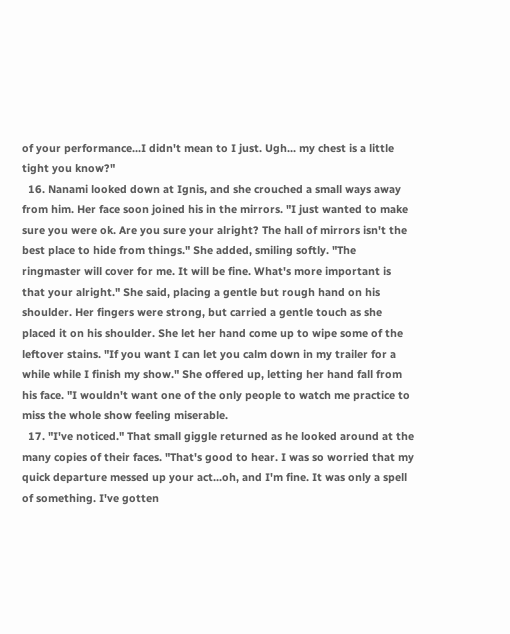of your performance...I didn't mean to I just. Ugh... my chest is a little tight you know?"
  16. Nanami looked down at Ignis, and she crouched a small ways away from him. Her face soon joined his in the mirrors. "I just wanted to make sure you were ok. Are you sure your alright? The hall of mirrors isn't the best place to hide from things." She added, smiling softly. "The ringmaster will cover for me. It will be fine. What's more important is that your alright." She said, placing a gentle but rough hand on his shoulder. Her fingers were strong, but carried a gentle touch as she placed it on his shoulder. She let her hand come up to wipe some of the leftover stains. "If you want I can let you calm down in my trailer for a while while I finish my show." She offered up, letting her hand fall from his face. "I wouldn't want one of the only people to watch me practice to miss the whole show feeling miserable.
  17. "I've noticed." That small giggle returned as he looked around at the many copies of their faces. "That's good to hear. I was so worried that my quick departure messed up your act...oh, and I'm fine. It was only a spell of something. I've gotten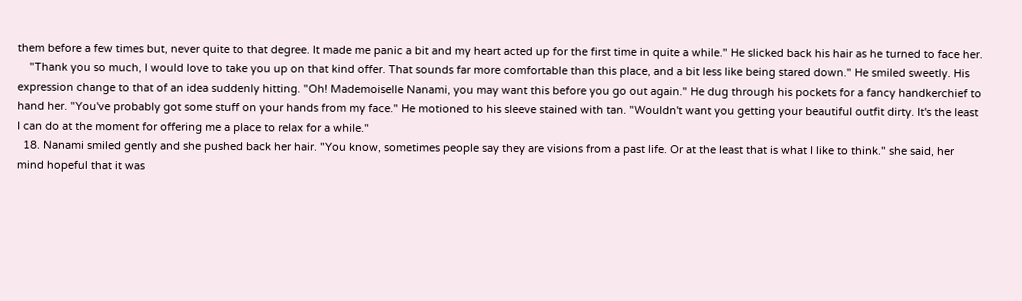them before a few times but, never quite to that degree. It made me panic a bit and my heart acted up for the first time in quite a while." He slicked back his hair as he turned to face her.
    "Thank you so much, I would love to take you up on that kind offer. That sounds far more comfortable than this place, and a bit less like being stared down." He smiled sweetly. His expression change to that of an idea suddenly hitting. "Oh! Mademoiselle Nanami, you may want this before you go out again." He dug through his pockets for a fancy handkerchief to hand her. "You've probably got some stuff on your hands from my face." He motioned to his sleeve stained with tan. "Wouldn't want you getting your beautiful outfit dirty. It's the least I can do at the moment for offering me a place to relax for a while."
  18. Nanami smiled gently and she pushed back her hair. "You know, sometimes people say they are visions from a past life. Or at the least that is what I like to think." she said, her mind hopeful that it was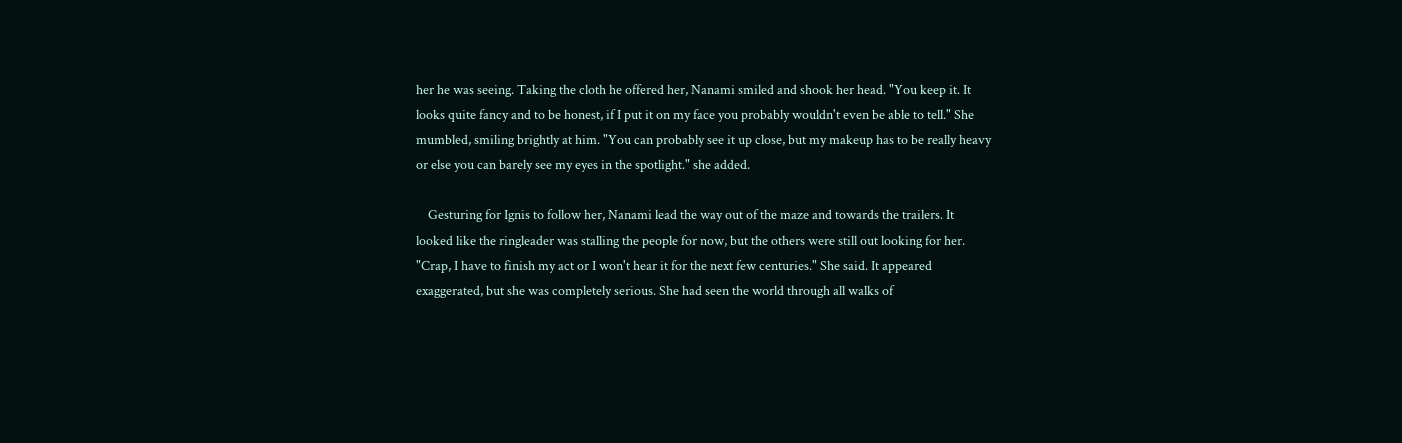her he was seeing. Taking the cloth he offered her, Nanami smiled and shook her head. "You keep it. It looks quite fancy and to be honest, if I put it on my face you probably wouldn't even be able to tell." She mumbled, smiling brightly at him. "You can probably see it up close, but my makeup has to be really heavy or else you can barely see my eyes in the spotlight." she added.

    Gesturing for Ignis to follow her, Nanami lead the way out of the maze and towards the trailers. It looked like the ringleader was stalling the people for now, but the others were still out looking for her. "Crap, I have to finish my act or I won't hear it for the next few centuries." She said. It appeared exaggerated, but she was completely serious. She had seen the world through all walks of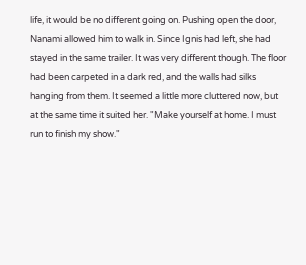life, it would be no different going on. Pushing open the door, Nanami allowed him to walk in. Since Ignis had left, she had stayed in the same trailer. It was very different though. The floor had been carpeted in a dark red, and the walls had silks hanging from them. It seemed a little more cluttered now, but at the same time it suited her. "Make yourself at home. I must run to finish my show."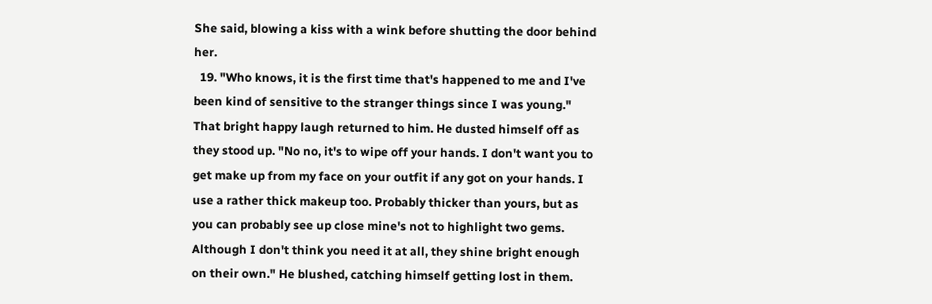She said, blowing a kiss with a wink before shutting the door behind her.
  19. "Who knows, it is the first time that's happened to me and I've been kind of sensitive to the stranger things since I was young." That bright happy laugh returned to him. He dusted himself off as they stood up. "No no, it's to wipe off your hands. I don't want you to get make up from my face on your outfit if any got on your hands. I use a rather thick makeup too. Probably thicker than yours, but as you can probably see up close mine's not to highlight two gems. Although I don't think you need it at all, they shine bright enough on their own." He blushed, catching himself getting lost in them.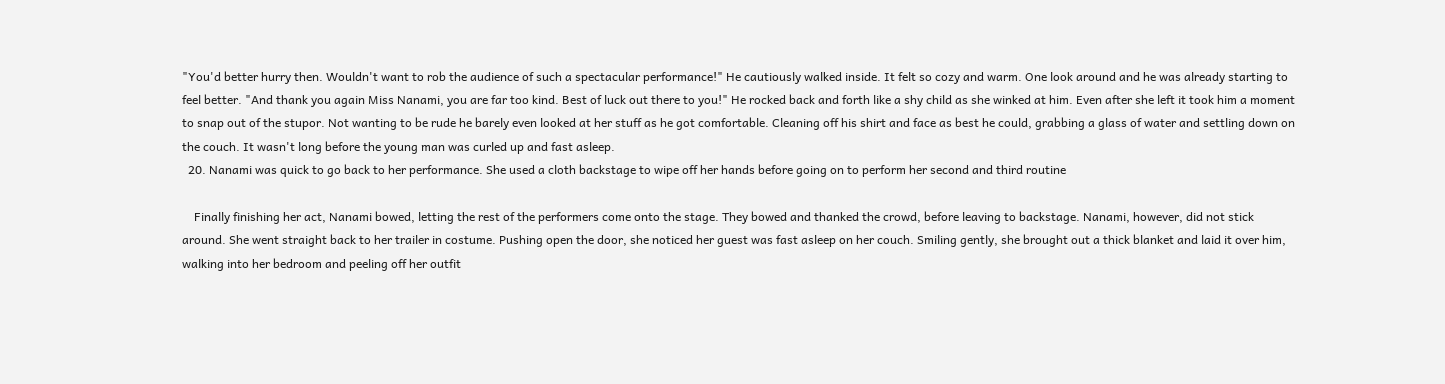"You'd better hurry then. Wouldn't want to rob the audience of such a spectacular performance!" He cautiously walked inside. It felt so cozy and warm. One look around and he was already starting to feel better. "And thank you again Miss Nanami, you are far too kind. Best of luck out there to you!" He rocked back and forth like a shy child as she winked at him. Even after she left it took him a moment to snap out of the stupor. Not wanting to be rude he barely even looked at her stuff as he got comfortable. Cleaning off his shirt and face as best he could, grabbing a glass of water and settling down on the couch. It wasn't long before the young man was curled up and fast asleep.
  20. Nanami was quick to go back to her performance. She used a cloth backstage to wipe off her hands before going on to perform her second and third routine

    Finally finishing her act, Nanami bowed, letting the rest of the performers come onto the stage. They bowed and thanked the crowd, before leaving to backstage. Nanami, however, did not stick around. She went straight back to her trailer in costume. Pushing open the door, she noticed her guest was fast asleep on her couch. Smiling gently, she brought out a thick blanket and laid it over him, walking into her bedroom and peeling off her outfit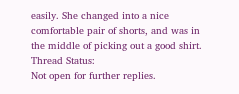easily. She changed into a nice comfortable pair of shorts, and was in the middle of picking out a good shirt.
Thread Status:
Not open for further replies.